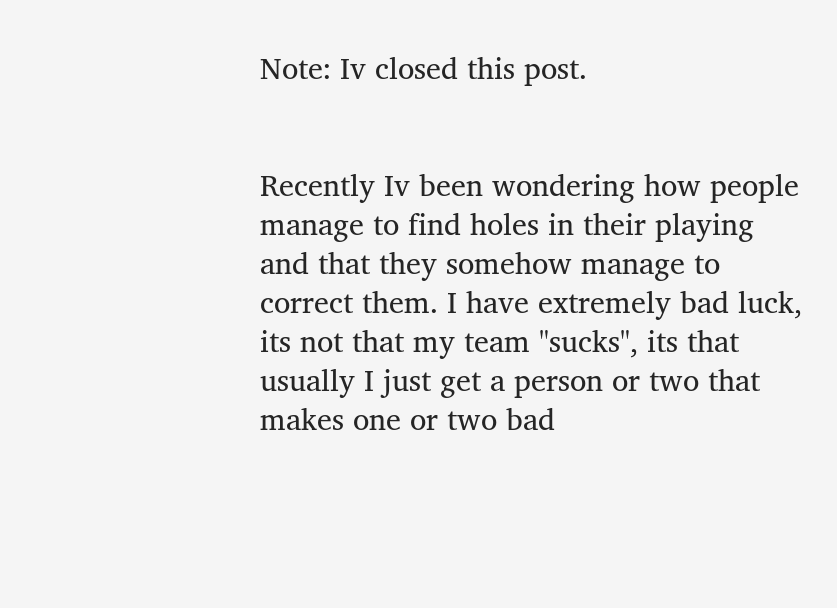Note: Iv closed this post.


Recently Iv been wondering how people manage to find holes in their playing and that they somehow manage to correct them. I have extremely bad luck, its not that my team "sucks", its that usually I just get a person or two that makes one or two bad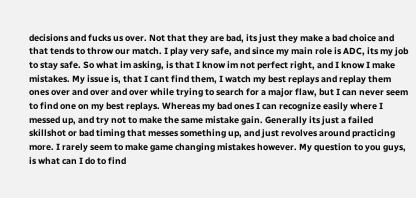decisions and fucks us over. Not that they are bad, its just they make a bad choice and that tends to throw our match. I play very safe, and since my main role is ADC, its my job to stay safe. So what im asking, is that I know im not perfect right, and I know I make mistakes. My issue is, that I cant find them, I watch my best replays and replay them ones over and over and over while trying to search for a major flaw, but I can never seem to find one on my best replays. Whereas my bad ones I can recognize easily where I messed up, and try not to make the same mistake gain. Generally its just a failed skillshot or bad timing that messes something up, and just revolves around practicing more. I rarely seem to make game changing mistakes however. My question to you guys, is what can I do to find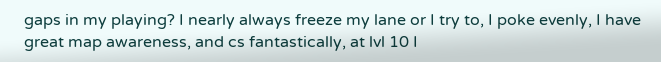gaps in my playing? I nearly always freeze my lane or I try to, I poke evenly, I have great map awareness, and cs fantastically, at lvl 10 I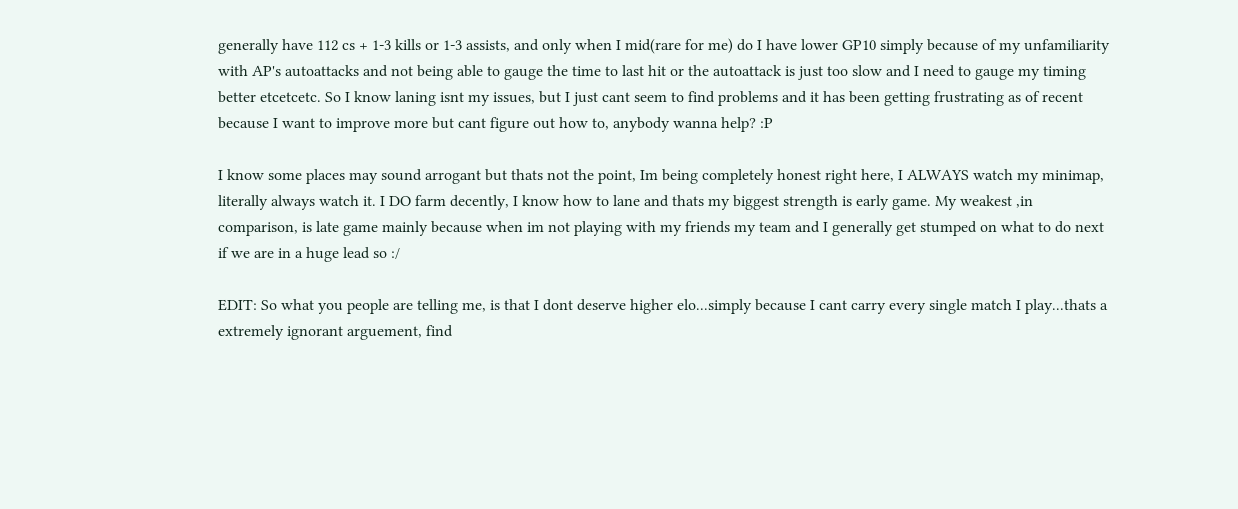generally have 112 cs + 1-3 kills or 1-3 assists, and only when I mid(rare for me) do I have lower GP10 simply because of my unfamiliarity with AP's autoattacks and not being able to gauge the time to last hit or the autoattack is just too slow and I need to gauge my timing better etcetcetc. So I know laning isnt my issues, but I just cant seem to find problems and it has been getting frustrating as of recent because I want to improve more but cant figure out how to, anybody wanna help? :P

I know some places may sound arrogant but thats not the point, Im being completely honest right here, I ALWAYS watch my minimap, literally always watch it. I DO farm decently, I know how to lane and thats my biggest strength is early game. My weakest ,in comparison, is late game mainly because when im not playing with my friends my team and I generally get stumped on what to do next if we are in a huge lead so :/

EDIT: So what you people are telling me, is that I dont deserve higher elo...simply because I cant carry every single match I play...thats a extremely ignorant arguement, find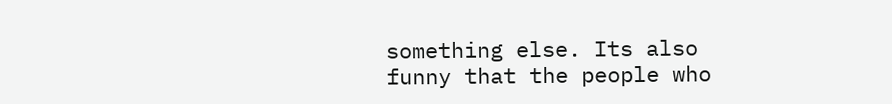something else. Its also funny that the people who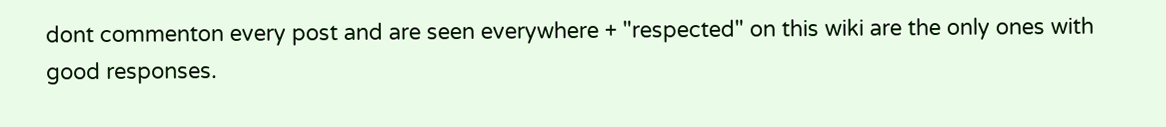dont commenton every post and are seen everywhere + "respected" on this wiki are the only ones with good responses.